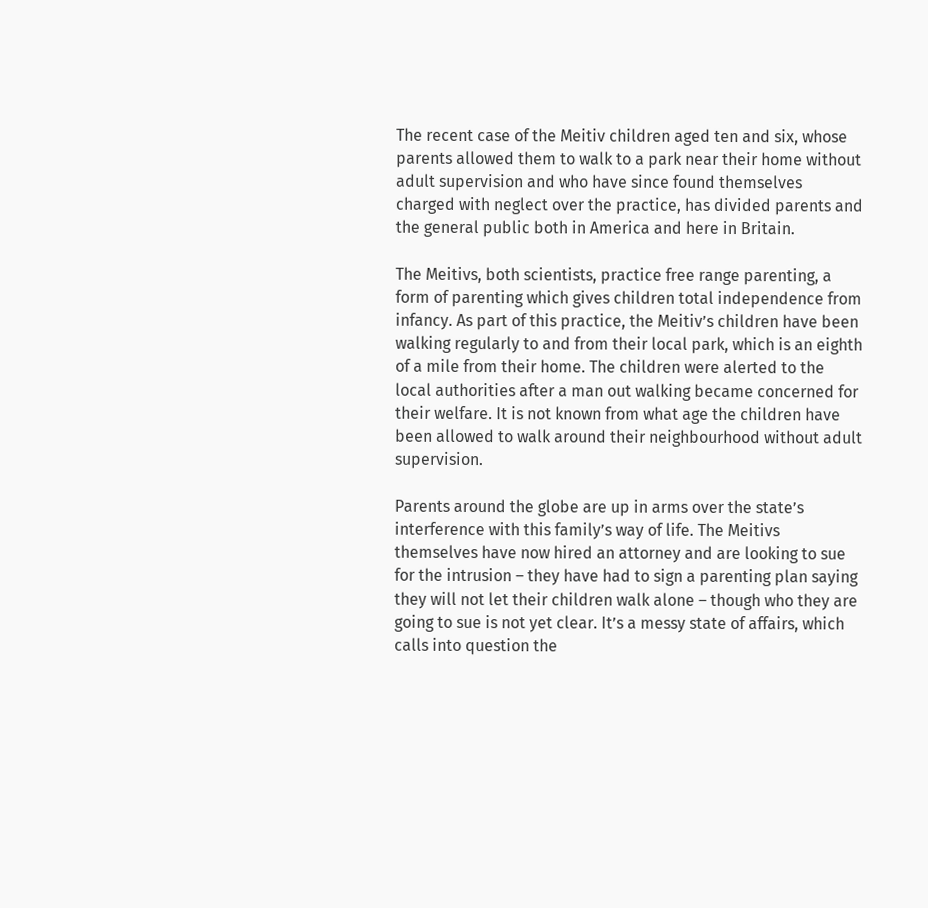The recent case of the Meitiv children aged ten and six, whose parents allowed them to walk to a park near their home without adult supervision and who have since found themselves charged with neglect over the practice, has divided parents and the general public both in America and here in Britain.

The Meitivs, both scientists, practice free range parenting, a form of parenting which gives children total independence from infancy. As part of this practice, the Meitiv’s children have been walking regularly to and from their local park, which is an eighth of a mile from their home. The children were alerted to the local authorities after a man out walking became concerned for their welfare. It is not known from what age the children have been allowed to walk around their neighbourhood without adult supervision.

Parents around the globe are up in arms over the state’s interference with this family’s way of life. The Meitivs themselves have now hired an attorney and are looking to sue for the intrusion – they have had to sign a parenting plan saying they will not let their children walk alone – though who they are going to sue is not yet clear. It’s a messy state of affairs, which calls into question the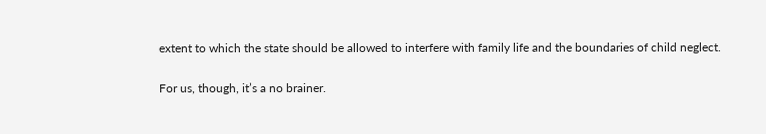extent to which the state should be allowed to interfere with family life and the boundaries of child neglect.

For us, though, it’s a no brainer.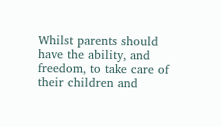Whilst parents should have the ability, and freedom, to take care of their children and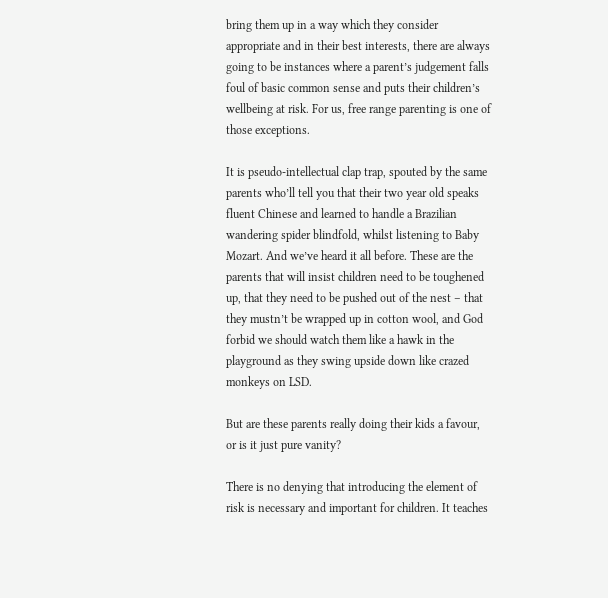bring them up in a way which they consider appropriate and in their best interests, there are always going to be instances where a parent’s judgement falls foul of basic common sense and puts their children’s wellbeing at risk. For us, free range parenting is one of those exceptions.

It is pseudo-intellectual clap trap, spouted by the same parents who’ll tell you that their two year old speaks fluent Chinese and learned to handle a Brazilian wandering spider blindfold, whilst listening to Baby Mozart. And we’ve heard it all before. These are the parents that will insist children need to be toughened up, that they need to be pushed out of the nest – that they mustn’t be wrapped up in cotton wool, and God forbid we should watch them like a hawk in the playground as they swing upside down like crazed monkeys on LSD.

But are these parents really doing their kids a favour, or is it just pure vanity?

There is no denying that introducing the element of risk is necessary and important for children. It teaches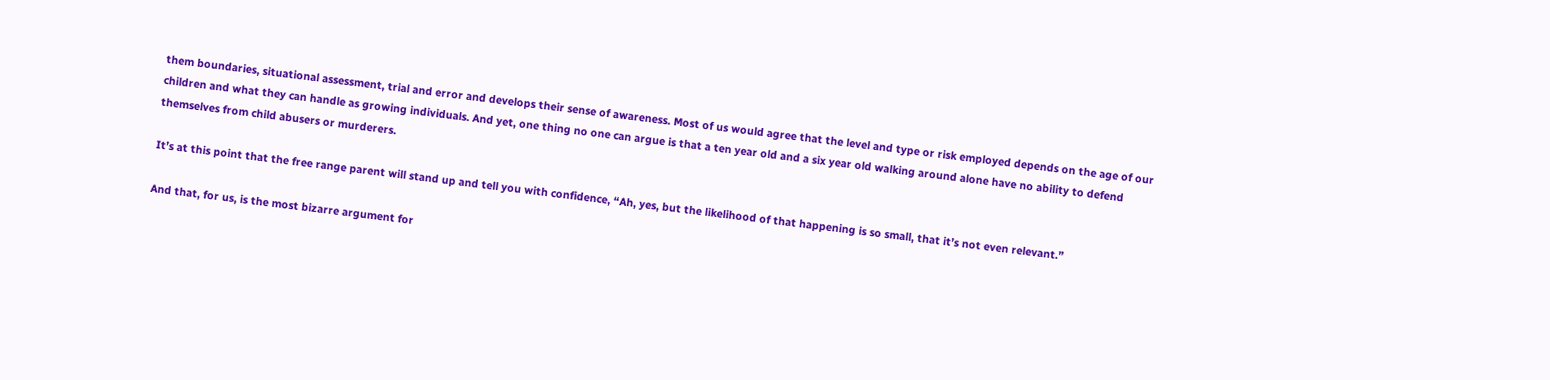them boundaries, situational assessment, trial and error and develops their sense of awareness. Most of us would agree that the level and type or risk employed depends on the age of our children and what they can handle as growing individuals. And yet, one thing no one can argue is that a ten year old and a six year old walking around alone have no ability to defend themselves from child abusers or murderers.

It’s at this point that the free range parent will stand up and tell you with confidence, “Ah, yes, but the likelihood of that happening is so small, that it’s not even relevant.”

And that, for us, is the most bizarre argument for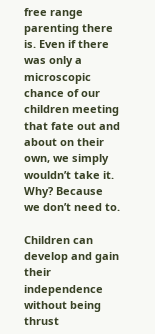free range parenting there is. Even if there was only a microscopic chance of our children meeting that fate out and about on their own, we simply wouldn’t take it. Why? Because we don’t need to.

Children can develop and gain their independence without being thrust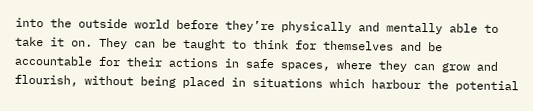into the outside world before they’re physically and mentally able to take it on. They can be taught to think for themselves and be accountable for their actions in safe spaces, where they can grow and flourish, without being placed in situations which harbour the potential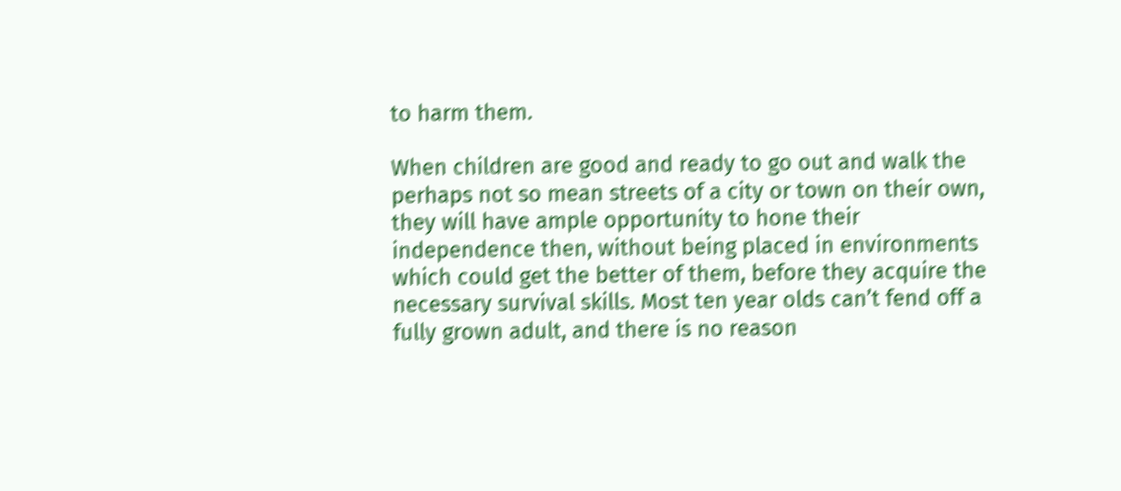to harm them.

When children are good and ready to go out and walk the perhaps not so mean streets of a city or town on their own, they will have ample opportunity to hone their independence then, without being placed in environments which could get the better of them, before they acquire the necessary survival skills. Most ten year olds can’t fend off a fully grown adult, and there is no reason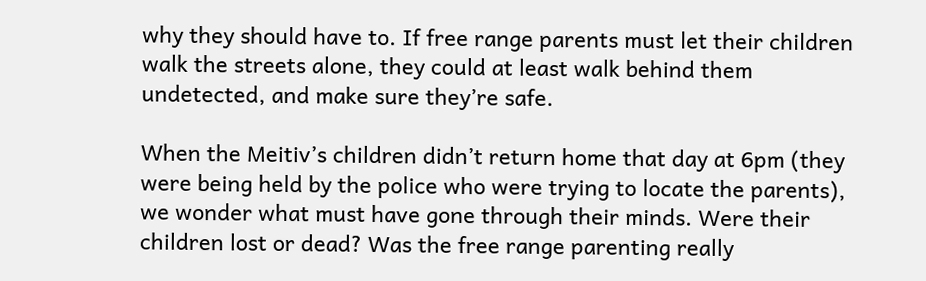why they should have to. If free range parents must let their children walk the streets alone, they could at least walk behind them undetected, and make sure they’re safe.

When the Meitiv’s children didn’t return home that day at 6pm (they were being held by the police who were trying to locate the parents), we wonder what must have gone through their minds. Were their children lost or dead? Was the free range parenting really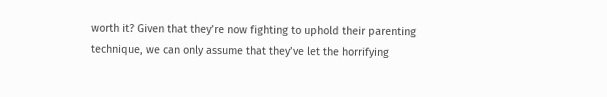worth it? Given that they’re now fighting to uphold their parenting technique, we can only assume that they’ve let the horrifying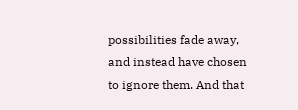possibilities fade away, and instead have chosen to ignore them. And that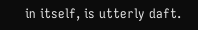in itself, is utterly daft.